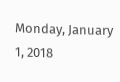Monday, January 1, 2018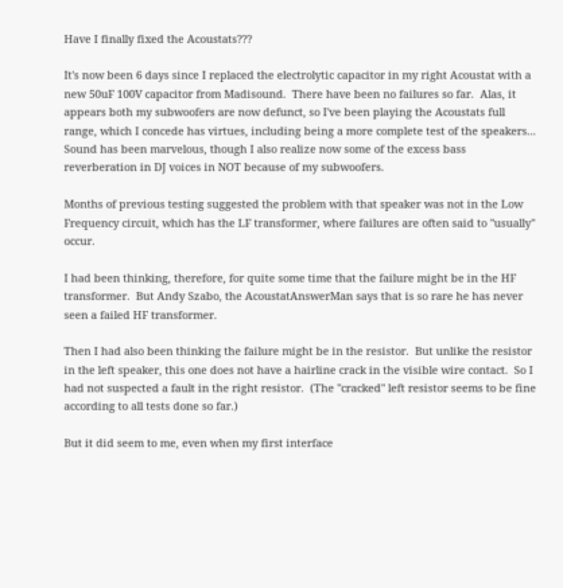Have I finally fixed the Acoustats???

It's now been 6 days since I replaced the electrolytic capacitor in my right Acoustat with a new 50uF 100V capacitor from Madisound.  There have been no failures so far.  Alas, it appears both my subwoofers are now defunct, so I've been playing the Acoustats full range, which I concede has virtues, including being a more complete test of the speakers...  Sound has been marvelous, though I also realize now some of the excess bass reverberation in DJ voices in NOT because of my subwoofers.

Months of previous testing suggested the problem with that speaker was not in the Low Frequency circuit, which has the LF transformer, where failures are often said to "usually" occur.

I had been thinking, therefore, for quite some time that the failure might be in the HF transformer.  But Andy Szabo, the AcoustatAnswerMan says that is so rare he has never seen a failed HF transformer.

Then I had also been thinking the failure might be in the resistor.  But unlike the resistor in the left speaker, this one does not have a hairline crack in the visible wire contact.  So I had not suspected a fault in the right resistor.  (The "cracked" left resistor seems to be fine according to all tests done so far.)

But it did seem to me, even when my first interface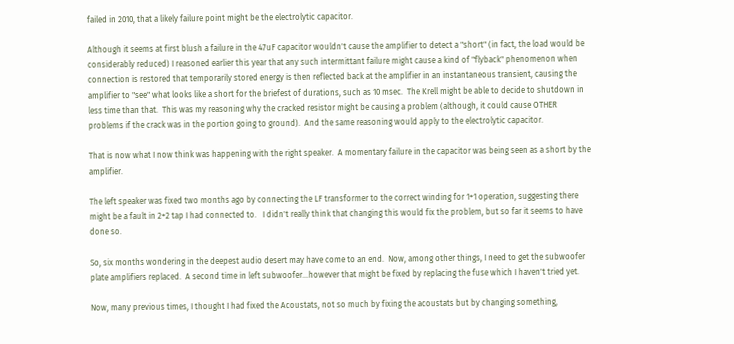failed in 2010, that a likely failure point might be the electrolytic capacitor.

Although it seems at first blush a failure in the 47uF capacitor wouldn't cause the amplifier to detect a "short" (in fact, the load would be considerably reduced) I reasoned earlier this year that any such intermittant failure might cause a kind of "flyback" phenomenon when connection is restored that temporarily stored energy is then reflected back at the amplifier in an instantaneous transient, causing the amplifier to "see" what looks like a short for the briefest of durations, such as 10 msec.  The Krell might be able to decide to shutdown in less time than that.  This was my reasoning why the cracked resistor might be causing a problem (although, it could cause OTHER problems if the crack was in the portion going to ground).  And the same reasoning would apply to the electrolytic capacitor.

That is now what I now think was happening with the right speaker.  A momentary failure in the capacitor was being seen as a short by the amplifier.

The left speaker was fixed two months ago by connecting the LF transformer to the correct winding for 1+1 operation, suggesting there might be a fault in 2+2 tap I had connected to.   I didn't really think that changing this would fix the problem, but so far it seems to have done so.

So, six months wondering in the deepest audio desert may have come to an end.  Now, among other things, I need to get the subwoofer plate amplifiers replaced.  A second time in left subwoofer...however that might be fixed by replacing the fuse which I haven't tried yet.

Now, many previous times, I thought I had fixed the Acoustats, not so much by fixing the acoustats but by changing something,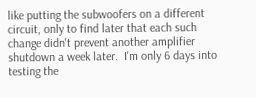like putting the subwoofers on a different circuit, only to find later that each such change didn't prevent another amplifier shutdown a week later.  I'm only 6 days into testing the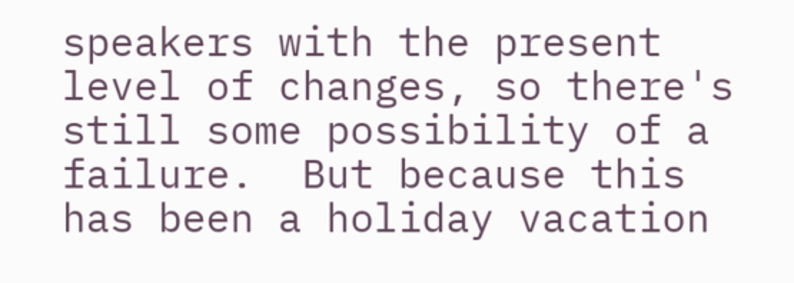speakers with the present level of changes, so there's still some possibility of a failure.  But because this has been a holiday vacation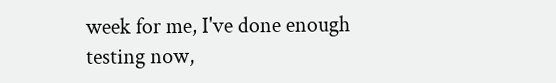week for me, I've done enough testing now,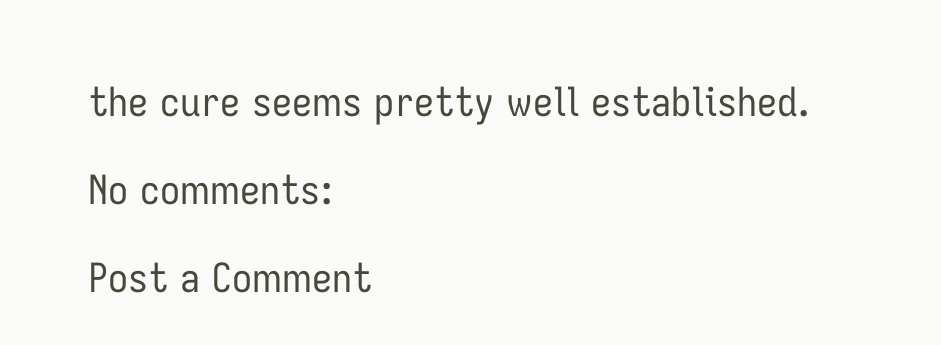the cure seems pretty well established.

No comments:

Post a Comment